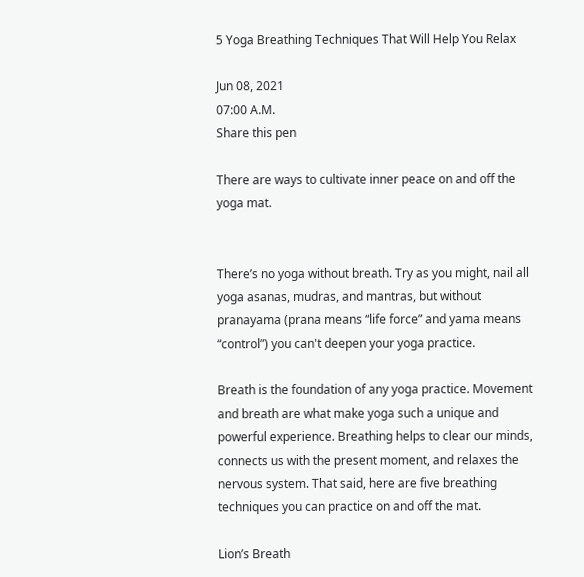5 Yoga Breathing Techniques That Will Help You Relax

Jun 08, 2021
07:00 A.M.
Share this pen

There are ways to cultivate inner peace on and off the yoga mat.


There’s no yoga without breath. Try as you might, nail all yoga asanas, mudras, and mantras, but without pranayama (prana means “life force” and yama means “control”) you can't deepen your yoga practice.

Breath is the foundation of any yoga practice. Movement and breath are what make yoga such a unique and powerful experience. Breathing helps to clear our minds, connects us with the present moment, and relaxes the nervous system. That said, here are five breathing techniques you can practice on and off the mat.

Lion’s Breath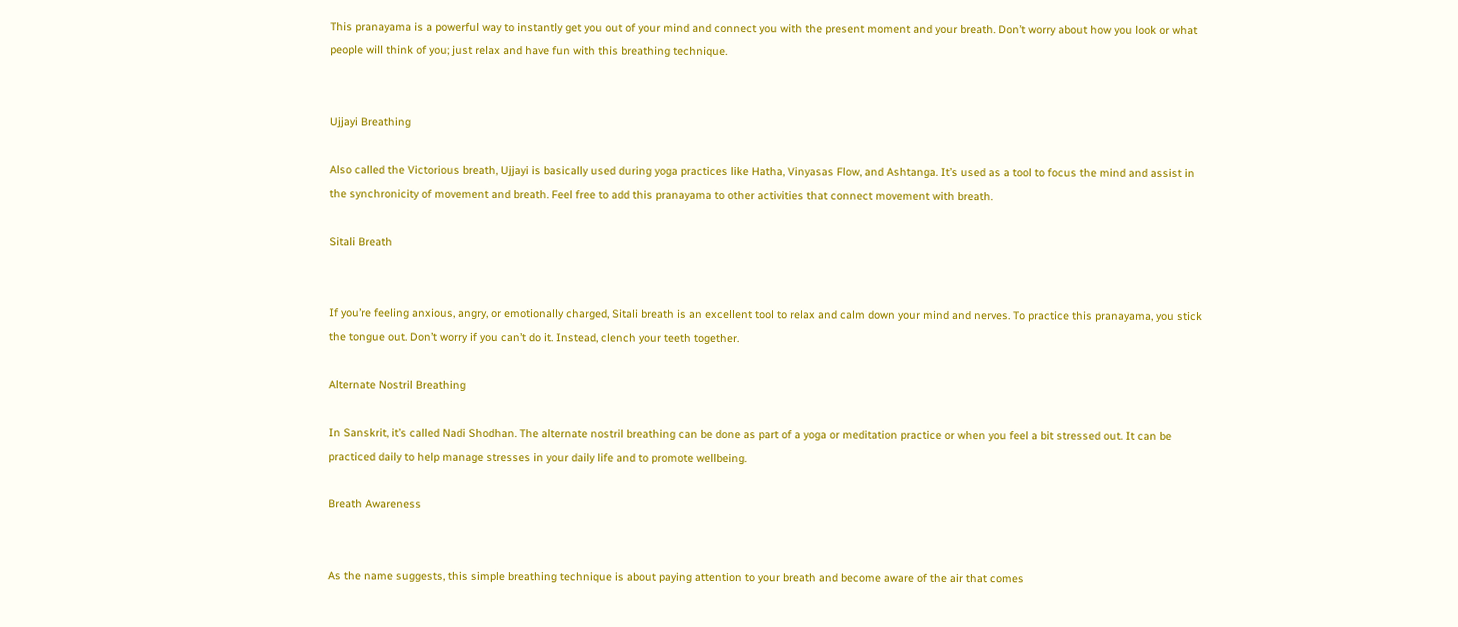This pranayama is a powerful way to instantly get you out of your mind and connect you with the present moment and your breath. Don’t worry about how you look or what people will think of you; just relax and have fun with this breathing technique.


Ujjayi Breathing

Also called the Victorious breath, Ujjayi is basically used during yoga practices like Hatha, Vinyasas Flow, and Ashtanga. It’s used as a tool to focus the mind and assist in the synchronicity of movement and breath. Feel free to add this pranayama to other activities that connect movement with breath.

Sitali Breath


If you’re feeling anxious, angry, or emotionally charged, Sitali breath is an excellent tool to relax and calm down your mind and nerves. To practice this pranayama, you stick the tongue out. Don’t worry if you can’t do it. Instead, clench your teeth together.

Alternate Nostril Breathing

In Sanskrit, it’s called Nadi Shodhan. The alternate nostril breathing can be done as part of a yoga or meditation practice or when you feel a bit stressed out. It can be practiced daily to help manage stresses in your daily life and to promote wellbeing.

Breath Awareness


As the name suggests, this simple breathing technique is about paying attention to your breath and become aware of the air that comes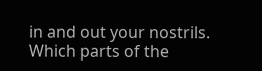in and out your nostrils. Which parts of the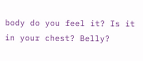body do you feel it? Is it in your chest? Belly?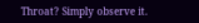Throat? Simply observe it.